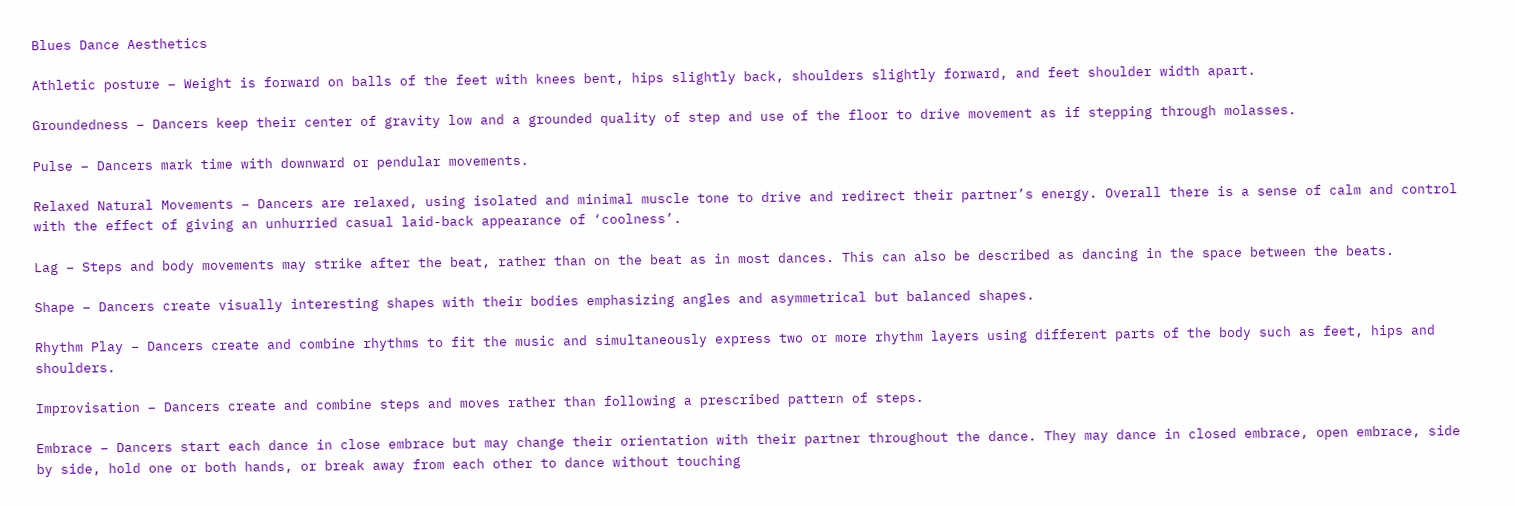Blues Dance Aesthetics

Athletic posture – Weight is forward on balls of the feet with knees bent, hips slightly back, shoulders slightly forward, and feet shoulder width apart.

Groundedness – Dancers keep their center of gravity low and a grounded quality of step and use of the floor to drive movement as if stepping through molasses.

Pulse – Dancers mark time with downward or pendular movements.

Relaxed Natural Movements – Dancers are relaxed, using isolated and minimal muscle tone to drive and redirect their partner’s energy. Overall there is a sense of calm and control with the effect of giving an unhurried casual laid-back appearance of ‘coolness’.

Lag – Steps and body movements may strike after the beat, rather than on the beat as in most dances. This can also be described as dancing in the space between the beats.

Shape – Dancers create visually interesting shapes with their bodies emphasizing angles and asymmetrical but balanced shapes.

Rhythm Play – Dancers create and combine rhythms to fit the music and simultaneously express two or more rhythm layers using different parts of the body such as feet, hips and shoulders.

Improvisation – Dancers create and combine steps and moves rather than following a prescribed pattern of steps.

Embrace – Dancers start each dance in close embrace but may change their orientation with their partner throughout the dance. They may dance in closed embrace, open embrace, side by side, hold one or both hands, or break away from each other to dance without touching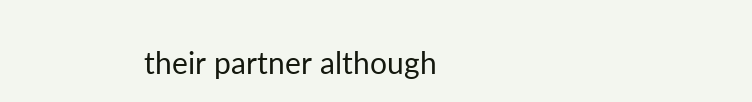their partner although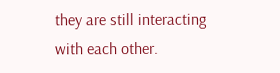they are still interacting with each other.